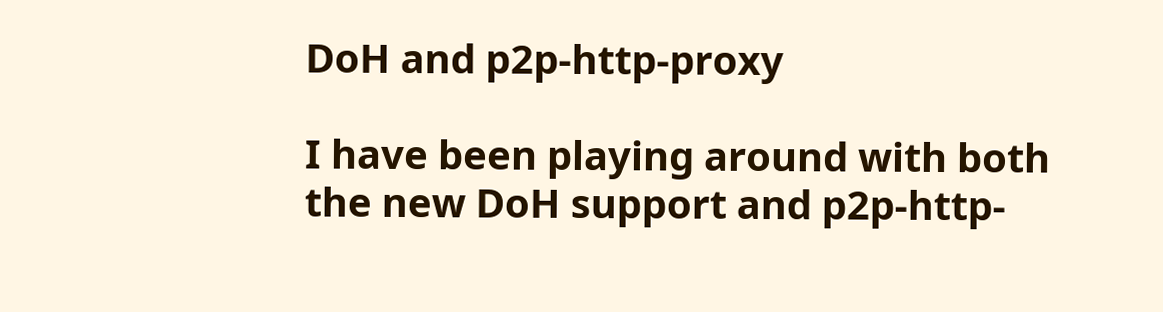DoH and p2p-http-proxy

I have been playing around with both the new DoH support and p2p-http-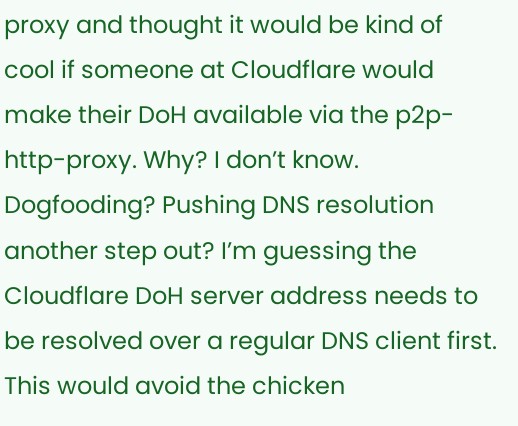proxy and thought it would be kind of cool if someone at Cloudflare would make their DoH available via the p2p-http-proxy. Why? I don’t know. Dogfooding? Pushing DNS resolution another step out? I’m guessing the Cloudflare DoH server address needs to be resolved over a regular DNS client first. This would avoid the chicken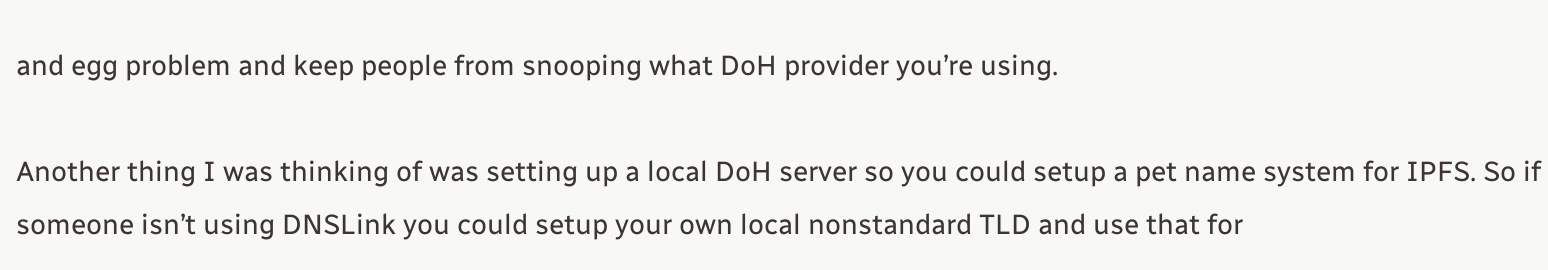and egg problem and keep people from snooping what DoH provider you’re using.

Another thing I was thinking of was setting up a local DoH server so you could setup a pet name system for IPFS. So if someone isn’t using DNSLink you could setup your own local nonstandard TLD and use that for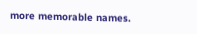more memorable names.